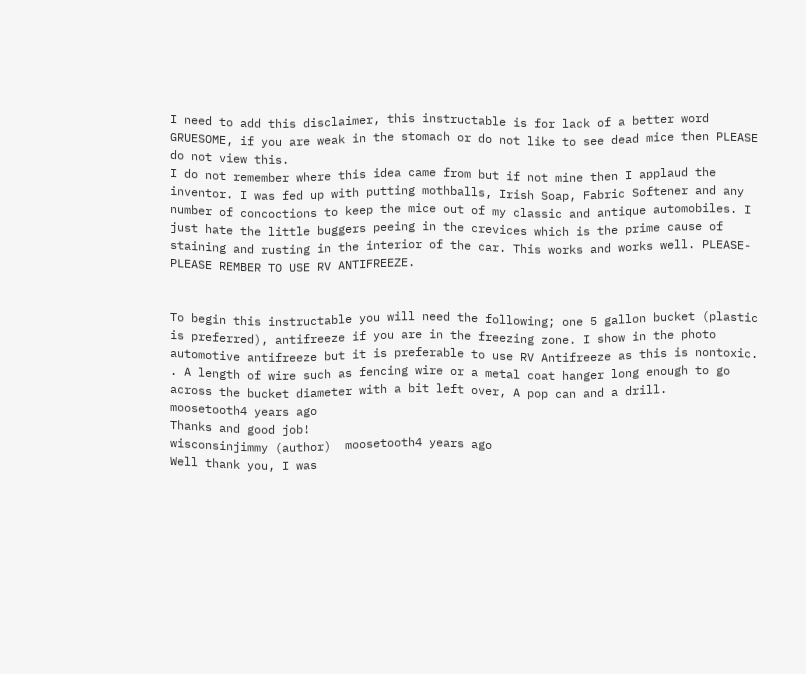I need to add this disclaimer, this instructable is for lack of a better word GRUESOME, if you are weak in the stomach or do not like to see dead mice then PLEASE do not view this.
I do not remember where this idea came from but if not mine then I applaud the inventor. I was fed up with putting mothballs, Irish Soap, Fabric Softener and any number of concoctions to keep the mice out of my classic and antique automobiles. I just hate the little buggers peeing in the crevices which is the prime cause of staining and rusting in the interior of the car. This works and works well. PLEASE-PLEASE REMBER TO USE RV ANTIFREEZE.


To begin this instructable you will need the following; one 5 gallon bucket (plastic is preferred), antifreeze if you are in the freezing zone. I show in the photo automotive antifreeze but it is preferable to use RV Antifreeze as this is nontoxic. . A length of wire such as fencing wire or a metal coat hanger long enough to go across the bucket diameter with a bit left over, A pop can and a drill.
moosetooth4 years ago
Thanks and good job!
wisconsinjimmy (author)  moosetooth4 years ago
Well thank you, I was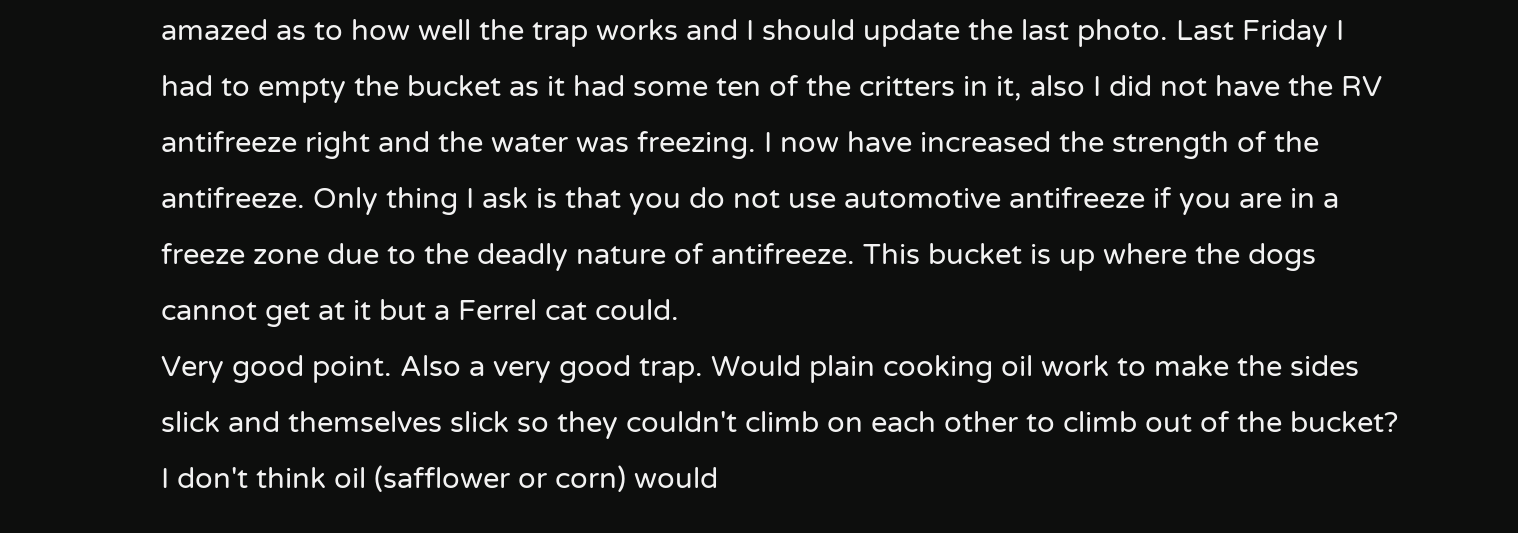amazed as to how well the trap works and I should update the last photo. Last Friday I had to empty the bucket as it had some ten of the critters in it, also I did not have the RV antifreeze right and the water was freezing. I now have increased the strength of the antifreeze. Only thing I ask is that you do not use automotive antifreeze if you are in a freeze zone due to the deadly nature of antifreeze. This bucket is up where the dogs cannot get at it but a Ferrel cat could.
Very good point. Also a very good trap. Would plain cooking oil work to make the sides slick and themselves slick so they couldn't climb on each other to climb out of the bucket? I don't think oil (safflower or corn) would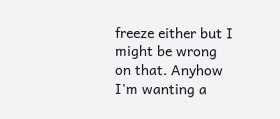freeze either but I might be wrong on that. Anyhow I'm wanting a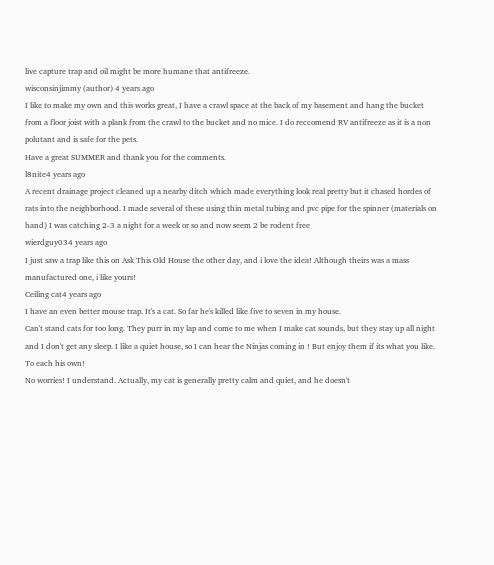live capture trap and oil might be more humane that antifreeze.
wisconsinjimmy (author) 4 years ago
I like to make my own and this works great, I have a crawl space at the back of my basement and hang the bucket from a floor joist with a plank from the crawl to the bucket and no mice. I do reccomend RV antifreeze as it is a non polutant and is safe for the pets.
Have a great SUMMER and thank you for the comments.
l8nite4 years ago
A recent drainage project cleaned up a nearby ditch which made everything look real pretty but it chased hordes of rats into the neighborhood. I made several of these using thin metal tubing and pvc pipe for the spinner (materials on hand) I was catching 2-3 a night for a week or so and now seem 2 be rodent free
wierdguy034 years ago
I just saw a trap like this on Ask This Old House the other day, and i love the idea! Although theirs was a mass manufactured one, i like yours!
Ceiling cat4 years ago
I have an even better mouse trap. It's a cat. So far he's killed like five to seven in my house.
Can't stand cats for too long. They purr in my lap and come to me when I make cat sounds, but they stay up all night and I don't get any sleep. I like a quiet house, so I can hear the Ninjas coming in ! But enjoy them if its what you like. To each his own!
No worries! I understand. Actually, my cat is generally pretty calm and quiet, and he doesn't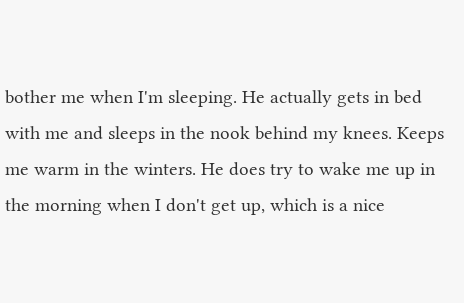bother me when I'm sleeping. He actually gets in bed with me and sleeps in the nook behind my knees. Keeps me warm in the winters. He does try to wake me up in the morning when I don't get up, which is a nice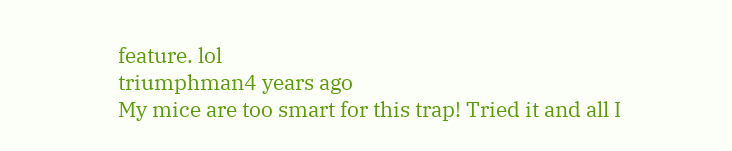feature. lol
triumphman4 years ago
My mice are too smart for this trap! Tried it and all I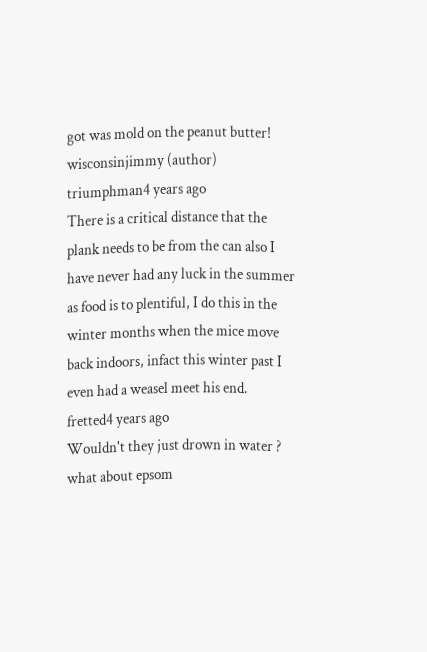got was mold on the peanut butter!
wisconsinjimmy (author)  triumphman4 years ago
There is a critical distance that the plank needs to be from the can also I have never had any luck in the summer as food is to plentiful, I do this in the winter months when the mice move back indoors, infact this winter past I even had a weasel meet his end.
fretted4 years ago
Wouldn't they just drown in water ? what about epsom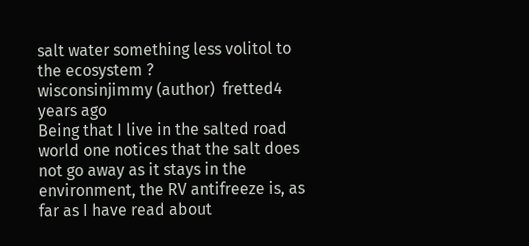salt water something less volitol to the ecosystem ?
wisconsinjimmy (author)  fretted4 years ago
Being that I live in the salted road world one notices that the salt does not go away as it stays in the environment, the RV antifreeze is, as far as I have read about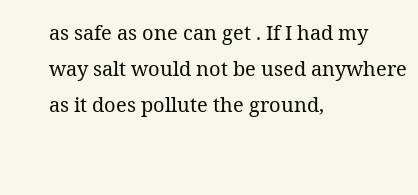as safe as one can get . If I had my way salt would not be used anywhere as it does pollute the ground,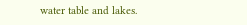water table and lakes.